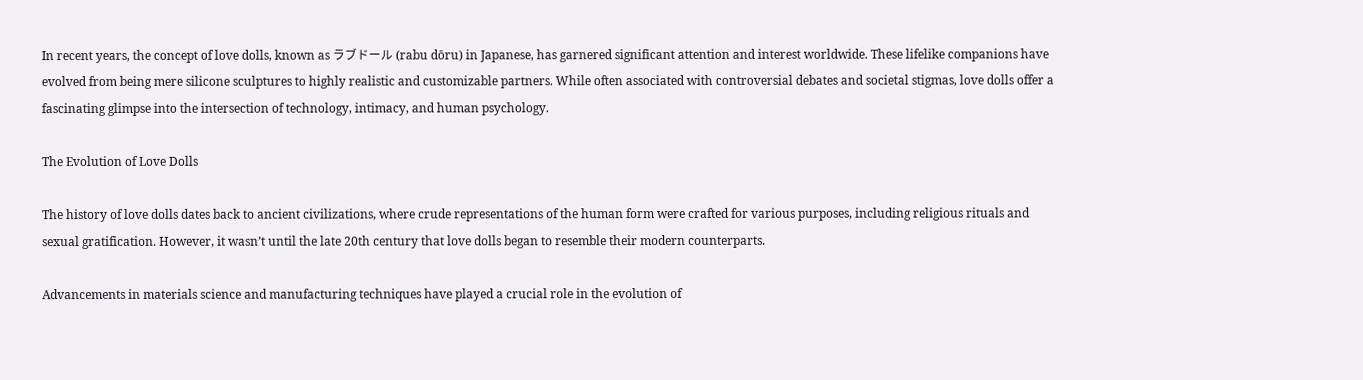In recent years, the concept of love dolls, known as ラブドール (rabu dōru) in Japanese, has garnered significant attention and interest worldwide. These lifelike companions have evolved from being mere silicone sculptures to highly realistic and customizable partners. While often associated with controversial debates and societal stigmas, love dolls offer a fascinating glimpse into the intersection of technology, intimacy, and human psychology.

The Evolution of Love Dolls

The history of love dolls dates back to ancient civilizations, where crude representations of the human form were crafted for various purposes, including religious rituals and sexual gratification. However, it wasn’t until the late 20th century that love dolls began to resemble their modern counterparts.

Advancements in materials science and manufacturing techniques have played a crucial role in the evolution of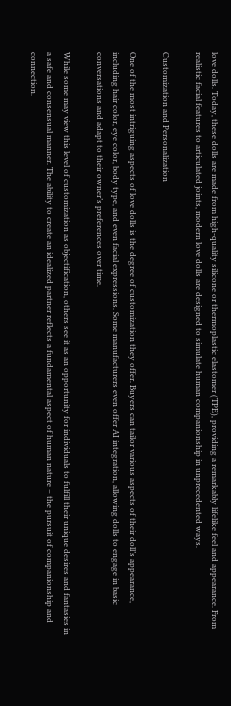love dolls. Today, these dolls are made from high-quality silicone or thermoplastic elastomer (TPE), providing a remarkably lifelike feel and appearance. From realistic facial features to articulated joints, modern love dolls are designed to simulate human companionship in unprecedented ways.

Customization and Personalization

One of the most intriguing aspects of love dolls is the degree of customization they offer. Buyers can tailor various aspects of their doll’s appearance, including hair color, eye color, body type, and even facial expressions. Some manufacturers even offer AI integration, allowing dolls to engage in basic conversations and adapt to their owner’s preferences over time.

While some may view this level of customization as objectification, others see it as an opportunity for individuals to fulfill their unique desires and fantasies in a safe and consensual manner. The ability to create an idealized partner reflects a fundamental aspect of human nature – the pursuit of companionship and connection.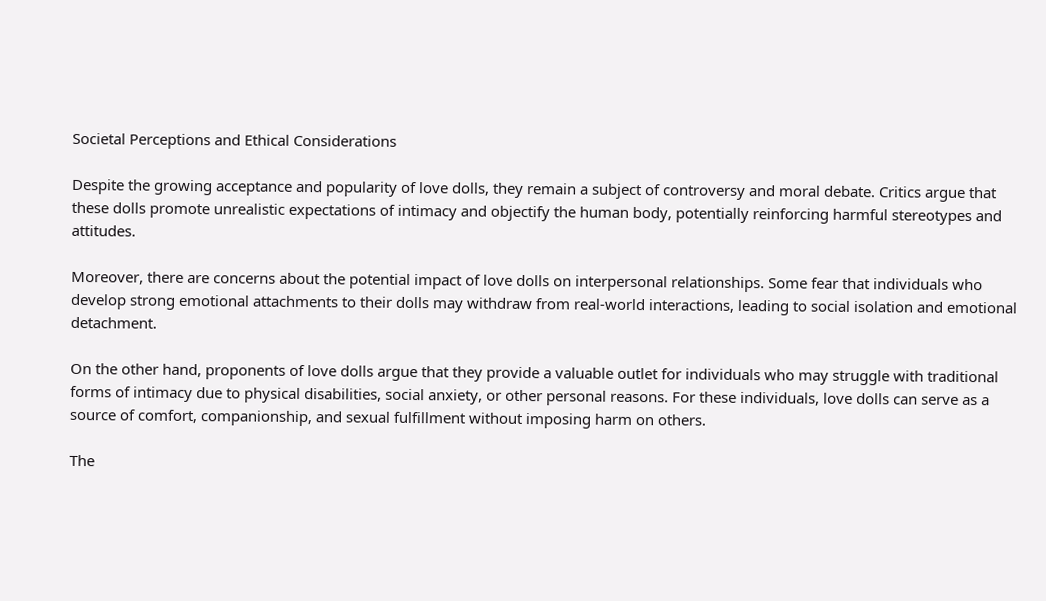Societal Perceptions and Ethical Considerations

Despite the growing acceptance and popularity of love dolls, they remain a subject of controversy and moral debate. Critics argue that these dolls promote unrealistic expectations of intimacy and objectify the human body, potentially reinforcing harmful stereotypes and attitudes.

Moreover, there are concerns about the potential impact of love dolls on interpersonal relationships. Some fear that individuals who develop strong emotional attachments to their dolls may withdraw from real-world interactions, leading to social isolation and emotional detachment.

On the other hand, proponents of love dolls argue that they provide a valuable outlet for individuals who may struggle with traditional forms of intimacy due to physical disabilities, social anxiety, or other personal reasons. For these individuals, love dolls can serve as a source of comfort, companionship, and sexual fulfillment without imposing harm on others.

The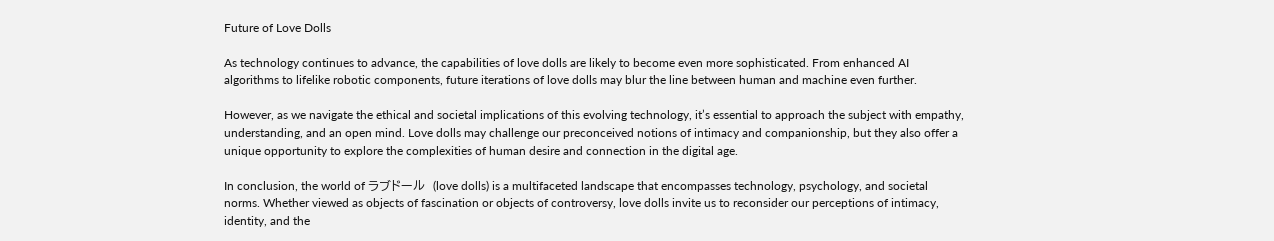Future of Love Dolls

As technology continues to advance, the capabilities of love dolls are likely to become even more sophisticated. From enhanced AI algorithms to lifelike robotic components, future iterations of love dolls may blur the line between human and machine even further.

However, as we navigate the ethical and societal implications of this evolving technology, it’s essential to approach the subject with empathy, understanding, and an open mind. Love dolls may challenge our preconceived notions of intimacy and companionship, but they also offer a unique opportunity to explore the complexities of human desire and connection in the digital age.

In conclusion, the world of ラブドール  (love dolls) is a multifaceted landscape that encompasses technology, psychology, and societal norms. Whether viewed as objects of fascination or objects of controversy, love dolls invite us to reconsider our perceptions of intimacy, identity, and the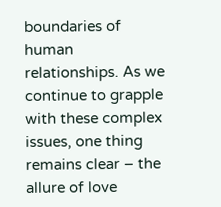boundaries of human relationships. As we continue to grapple with these complex issues, one thing remains clear – the allure of love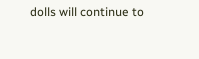dolls will continue to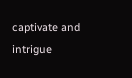captivate and intrigue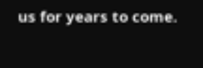us for years to come.